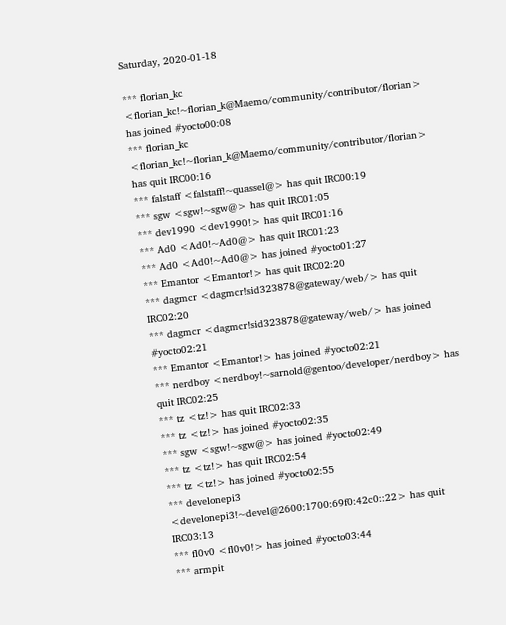Saturday, 2020-01-18

*** florian_kc <florian_kc!~florian_k@Maemo/community/contributor/florian> has joined #yocto00:08
*** florian_kc <florian_kc!~florian_k@Maemo/community/contributor/florian> has quit IRC00:16
*** falstaff <falstaff!~quassel@> has quit IRC00:19
*** sgw <sgw!~sgw@> has quit IRC01:05
*** dev1990 <dev1990!> has quit IRC01:16
*** Ad0 <Ad0!~Ad0@> has quit IRC01:23
*** Ad0 <Ad0!~Ad0@> has joined #yocto01:27
*** Emantor <Emantor!> has quit IRC02:20
*** dagmcr <dagmcr!sid323878@gateway/web/> has quit IRC02:20
*** dagmcr <dagmcr!sid323878@gateway/web/> has joined #yocto02:21
*** Emantor <Emantor!> has joined #yocto02:21
*** nerdboy <nerdboy!~sarnold@gentoo/developer/nerdboy> has quit IRC02:25
*** tz <tz!> has quit IRC02:33
*** tz <tz!> has joined #yocto02:35
*** sgw <sgw!~sgw@> has joined #yocto02:49
*** tz <tz!> has quit IRC02:54
*** tz <tz!> has joined #yocto02:55
*** develonepi3 <develonepi3!~devel@2600:1700:69f0:42c0::22> has quit IRC03:13
*** fl0v0 <fl0v0!> has joined #yocto03:44
*** armpit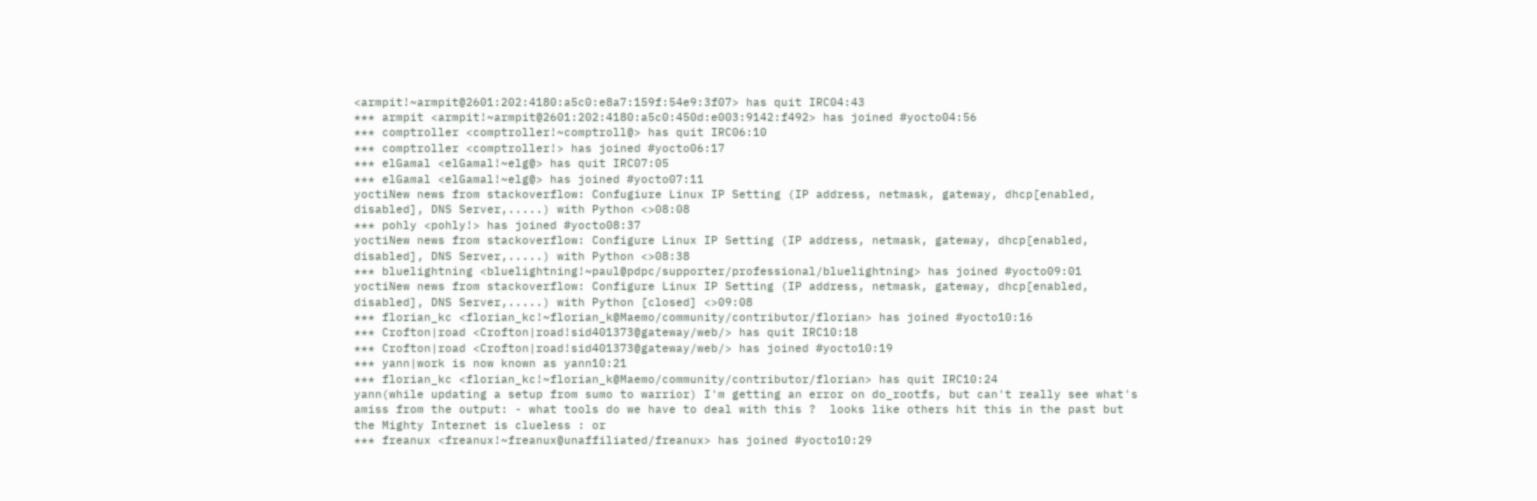<armpit!~armpit@2601:202:4180:a5c0:e8a7:159f:54e9:3f07> has quit IRC04:43
*** armpit <armpit!~armpit@2601:202:4180:a5c0:450d:e003:9142:f492> has joined #yocto04:56
*** comptroller <comptroller!~comptroll@> has quit IRC06:10
*** comptroller <comptroller!> has joined #yocto06:17
*** elGamal <elGamal!~elg@> has quit IRC07:05
*** elGamal <elGamal!~elg@> has joined #yocto07:11
yoctiNew news from stackoverflow: Confugiure Linux IP Setting (IP address, netmask, gateway, dhcp[enabled, disabled], DNS Server,.....) with Python <>08:08
*** pohly <pohly!> has joined #yocto08:37
yoctiNew news from stackoverflow: Configure Linux IP Setting (IP address, netmask, gateway, dhcp[enabled, disabled], DNS Server,.....) with Python <>08:38
*** bluelightning <bluelightning!~paul@pdpc/supporter/professional/bluelightning> has joined #yocto09:01
yoctiNew news from stackoverflow: Configure Linux IP Setting (IP address, netmask, gateway, dhcp[enabled, disabled], DNS Server,.....) with Python [closed] <>09:08
*** florian_kc <florian_kc!~florian_k@Maemo/community/contributor/florian> has joined #yocto10:16
*** Crofton|road <Crofton|road!sid401373@gateway/web/> has quit IRC10:18
*** Crofton|road <Crofton|road!sid401373@gateway/web/> has joined #yocto10:19
*** yann|work is now known as yann10:21
*** florian_kc <florian_kc!~florian_k@Maemo/community/contributor/florian> has quit IRC10:24
yann(while updating a setup from sumo to warrior) I'm getting an error on do_rootfs, but can't really see what's amiss from the output: - what tools do we have to deal with this ?  looks like others hit this in the past but the Mighty Internet is clueless : or
*** freanux <freanux!~freanux@unaffiliated/freanux> has joined #yocto10:29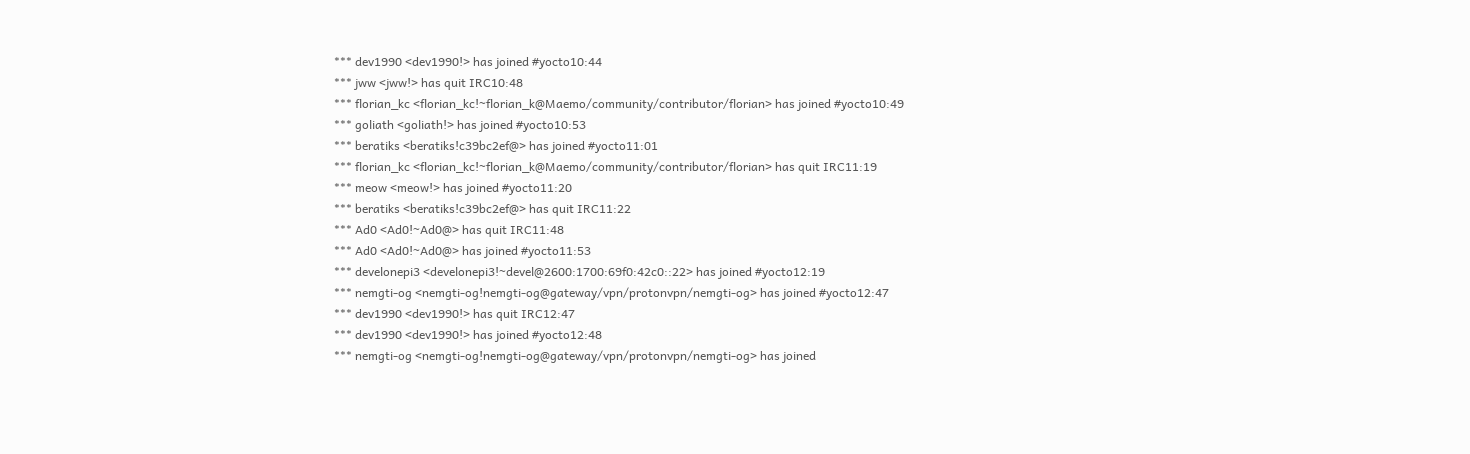*** dev1990 <dev1990!> has joined #yocto10:44
*** jww <jww!> has quit IRC10:48
*** florian_kc <florian_kc!~florian_k@Maemo/community/contributor/florian> has joined #yocto10:49
*** goliath <goliath!> has joined #yocto10:53
*** beratiks <beratiks!c39bc2ef@> has joined #yocto11:01
*** florian_kc <florian_kc!~florian_k@Maemo/community/contributor/florian> has quit IRC11:19
*** meow <meow!> has joined #yocto11:20
*** beratiks <beratiks!c39bc2ef@> has quit IRC11:22
*** Ad0 <Ad0!~Ad0@> has quit IRC11:48
*** Ad0 <Ad0!~Ad0@> has joined #yocto11:53
*** develonepi3 <develonepi3!~devel@2600:1700:69f0:42c0::22> has joined #yocto12:19
*** nemgti-og <nemgti-og!nemgti-og@gateway/vpn/protonvpn/nemgti-og> has joined #yocto12:47
*** dev1990 <dev1990!> has quit IRC12:47
*** dev1990 <dev1990!> has joined #yocto12:48
*** nemgti-og <nemgti-og!nemgti-og@gateway/vpn/protonvpn/nemgti-og> has joined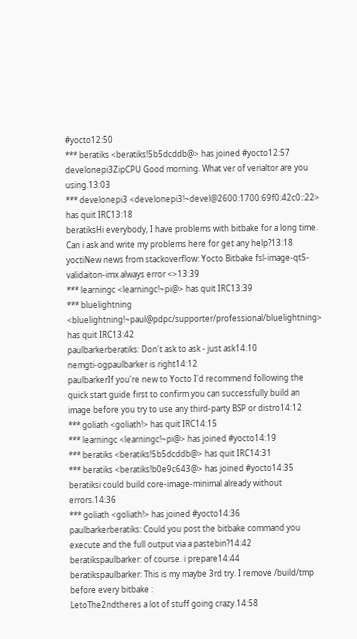#yocto12:50
*** beratiks <beratiks!5b5dcddb@> has joined #yocto12:57
develonepi3ZipCPU Good morning. What ver of verialtor are you using.13:03
*** develonepi3 <develonepi3!~devel@2600:1700:69f0:42c0::22> has quit IRC13:18
beratiksHi everybody, I have problems with bitbake for a long time. Can i ask and write my problems here for get any help?13:18
yoctiNew news from stackoverflow: Yocto Bitbake fsl-image-qt5-validaiton-imx always error <>13:39
*** learningc <learningc!~pi@> has quit IRC13:39
*** bluelightning <bluelightning!~paul@pdpc/supporter/professional/bluelightning> has quit IRC13:42
paulbarkerberatiks: Don't ask to ask - just ask14:10
nemgti-ogpaulbarker is right14:12
paulbarkerIf you're new to Yocto I'd recommend following the quick start guide first to confirm you can successfully build an image before you try to use any third-party BSP or distro14:12
*** goliath <goliath!> has quit IRC14:15
*** learningc <learningc!~pi@> has joined #yocto14:19
*** beratiks <beratiks!5b5dcddb@> has quit IRC14:31
*** beratiks <beratiks!b0e9c643@> has joined #yocto14:35
beratiksi could build core-image-minimal already without errors.14:36
*** goliath <goliath!> has joined #yocto14:36
paulbarkerberatiks: Could you post the bitbake command you execute and the full output via a pastebin?14:42
beratikspaulbarker: of course. i prepare14:44
beratikspaulbarker: This is my maybe 3rd try. I remove /build/tmp before every bitbake :
LetoThe2ndtheres a lot of stuff going crazy.14:58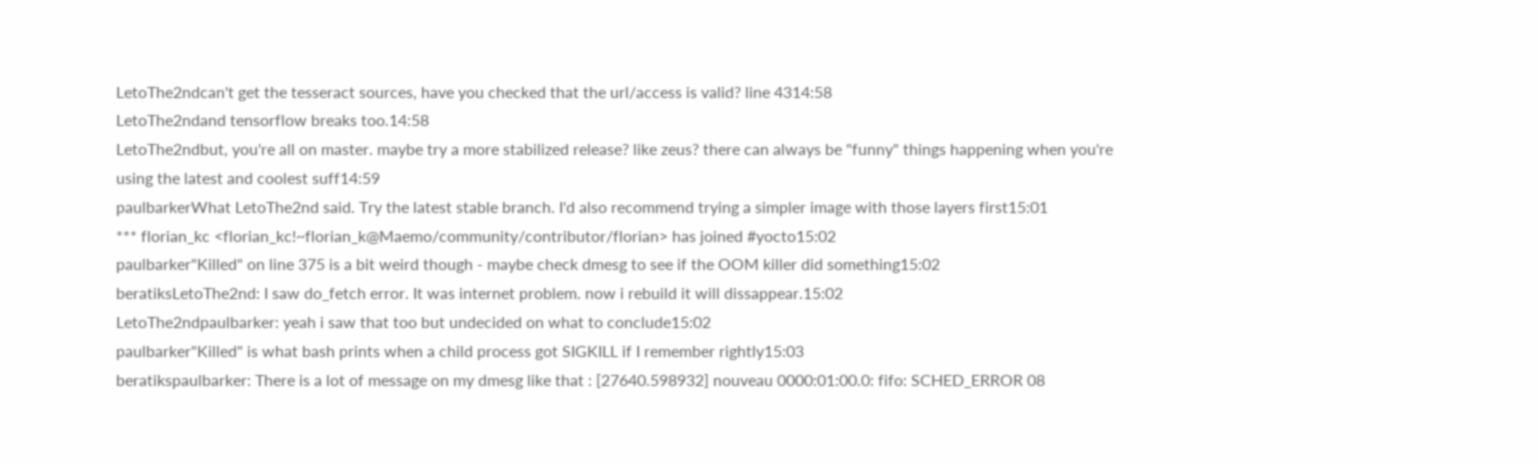LetoThe2ndcan't get the tesseract sources, have you checked that the url/access is valid? line 4314:58
LetoThe2ndand tensorflow breaks too.14:58
LetoThe2ndbut, you're all on master. maybe try a more stabilized release? like zeus? there can always be "funny" things happening when you're using the latest and coolest suff14:59
paulbarkerWhat LetoThe2nd said. Try the latest stable branch. I'd also recommend trying a simpler image with those layers first15:01
*** florian_kc <florian_kc!~florian_k@Maemo/community/contributor/florian> has joined #yocto15:02
paulbarker"Killed" on line 375 is a bit weird though - maybe check dmesg to see if the OOM killer did something15:02
beratiksLetoThe2nd: I saw do_fetch error. It was internet problem. now i rebuild it will dissappear.15:02
LetoThe2ndpaulbarker: yeah i saw that too but undecided on what to conclude15:02
paulbarker"Killed" is what bash prints when a child process got SIGKILL if I remember rightly15:03
beratikspaulbarker: There is a lot of message on my dmesg like that : [27640.598932] nouveau 0000:01:00.0: fifo: SCHED_ERROR 08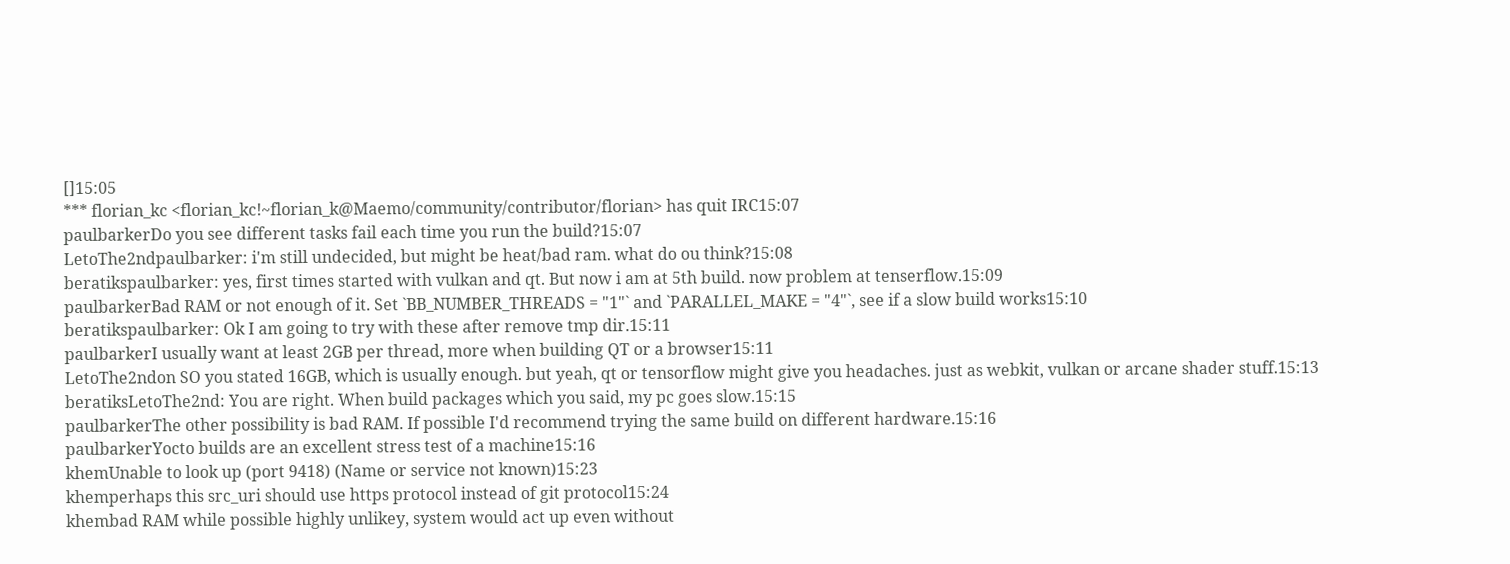[]15:05
*** florian_kc <florian_kc!~florian_k@Maemo/community/contributor/florian> has quit IRC15:07
paulbarkerDo you see different tasks fail each time you run the build?15:07
LetoThe2ndpaulbarker: i'm still undecided, but might be heat/bad ram. what do ou think?15:08
beratikspaulbarker: yes, first times started with vulkan and qt. But now i am at 5th build. now problem at tenserflow.15:09
paulbarkerBad RAM or not enough of it. Set `BB_NUMBER_THREADS = "1"` and `PARALLEL_MAKE = "4"`, see if a slow build works15:10
beratikspaulbarker: Ok I am going to try with these after remove tmp dir.15:11
paulbarkerI usually want at least 2GB per thread, more when building QT or a browser15:11
LetoThe2ndon SO you stated 16GB, which is usually enough. but yeah, qt or tensorflow might give you headaches. just as webkit, vulkan or arcane shader stuff.15:13
beratiksLetoThe2nd: You are right. When build packages which you said, my pc goes slow.15:15
paulbarkerThe other possibility is bad RAM. If possible I'd recommend trying the same build on different hardware.15:16
paulbarkerYocto builds are an excellent stress test of a machine15:16
khemUnable to look up (port 9418) (Name or service not known)15:23
khemperhaps this src_uri should use https protocol instead of git protocol15:24
khembad RAM while possible highly unlikey, system would act up even without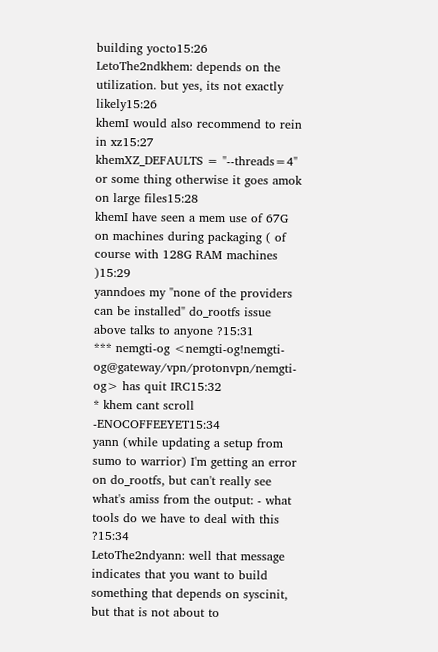building yocto15:26
LetoThe2ndkhem: depends on the utilization. but yes, its not exactly likely15:26
khemI would also recommend to rein in xz15:27
khemXZ_DEFAULTS = "--threads=4" or some thing otherwise it goes amok on large files15:28
khemI have seen a mem use of 67G on machines during packaging ( of course with 128G RAM machines )15:29
yanndoes my "none of the providers can be installed" do_rootfs issue above talks to anyone ?15:31
*** nemgti-og <nemgti-og!nemgti-og@gateway/vpn/protonvpn/nemgti-og> has quit IRC15:32
* khem cant scroll -ENOCOFFEEYET15:34
yann (while updating a setup from sumo to warrior) I'm getting an error on do_rootfs, but can't really see what's amiss from the output: - what tools do we have to deal with this ?15:34
LetoThe2ndyann: well that message indicates that you want to build something that depends on syscinit, but that is not about to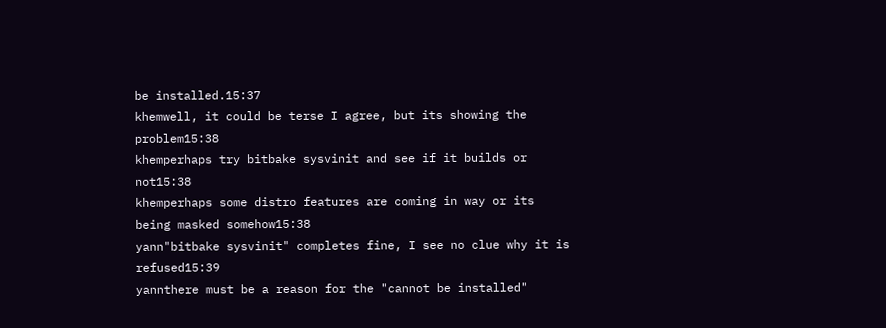be installed.15:37
khemwell, it could be terse I agree, but its showing the problem15:38
khemperhaps try bitbake sysvinit and see if it builds or not15:38
khemperhaps some distro features are coming in way or its being masked somehow15:38
yann"bitbake sysvinit" completes fine, I see no clue why it is refused15:39
yannthere must be a reason for the "cannot be installed"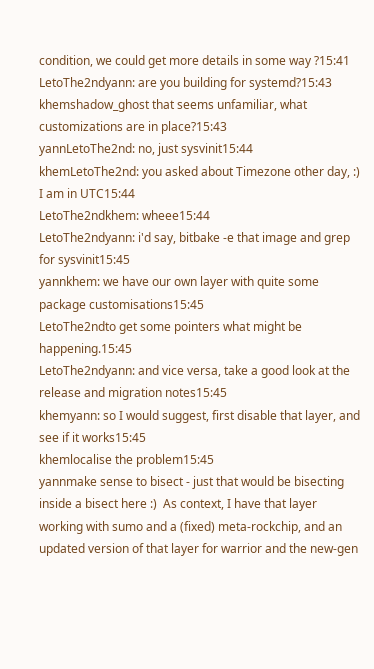condition, we could get more details in some way ?15:41
LetoThe2ndyann: are you building for systemd?15:43
khemshadow_ghost that seems unfamiliar, what customizations are in place?15:43
yannLetoThe2nd: no, just sysvinit15:44
khemLetoThe2nd: you asked about Timezone other day, :) I am in UTC15:44
LetoThe2ndkhem: wheee15:44
LetoThe2ndyann: i'd say, bitbake -e that image and grep for sysvinit15:45
yannkhem: we have our own layer with quite some package customisations15:45
LetoThe2ndto get some pointers what might be happening.15:45
LetoThe2ndyann: and vice versa, take a good look at the release and migration notes15:45
khemyann: so I would suggest, first disable that layer, and see if it works15:45
khemlocalise the problem15:45
yannmake sense to bisect - just that would be bisecting inside a bisect here :)  As context, I have that layer working with sumo and a (fixed) meta-rockchip, and an updated version of that layer for warrior and the new-gen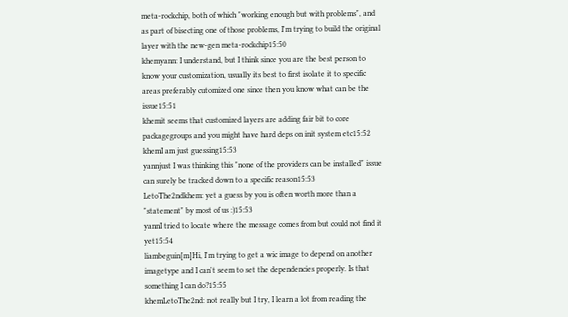meta-rockchip, both of which "working enough but with problems", and as part of bisecting one of those problems, I'm trying to build the original layer with the new-gen meta-rockchip15:50
khemyann: I understand, but I think since you are the best person to know your customization, usually its best to first isolate it to specific areas preferably cutomized one since then you know what can be the issue15:51
khemit seems that customized layers are adding fair bit to core packagegroups and you might have hard deps on init system etc15:52
khemI am just guessing15:53
yannjust I was thinking this "none of the providers can be installed" issue can surely be tracked down to a specific reason15:53
LetoThe2ndkhem: yet a guess by you is often worth more than a "statement" by most of us :)15:53
yannI tried to locate where the message comes from but could not find it yet15:54
liambeguin[m]Hi, I'm trying to get a wic image to depend on another imagetype and I can't seem to set the dependencies properly. Is that something I can do?15:55
khemLetoThe2nd: not really but I try, I learn a lot from reading the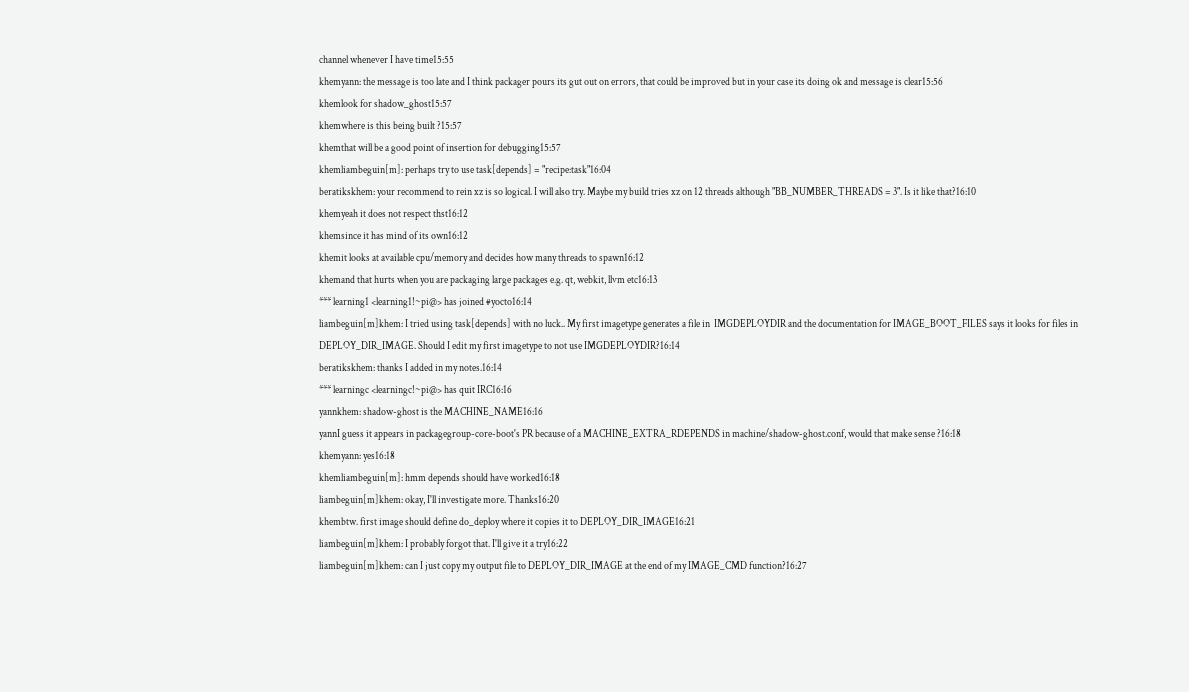channel whenever I have time15:55
khemyann: the message is too late and I think packager pours its gut out on errors, that could be improved but in your case its doing ok and message is clear15:56
khemlook for shadow_ghost15:57
khemwhere is this being built ?15:57
khemthat will be a good point of insertion for debugging15:57
khemliambeguin[m]: perhaps try to use task[depends] = "recipe:task"16:04
beratikskhem: your recommend to rein xz is so logical. I will also try. Maybe my build tries xz on 12 threads although "BB_NUMBER_THREADS = 3". Is it like that?16:10
khemyeah it does not respect thst16:12
khemsince it has mind of its own16:12
khemit looks at available cpu/memory and decides how many threads to spawn16:12
khemand that hurts when you are packaging large packages e.g. qt, webkit, llvm etc16:13
*** learning1 <learning1!~pi@> has joined #yocto16:14
liambeguin[m]khem: I tried using task[depends] with no luck.. My first imagetype generates a file in  IMGDEPLOYDIR and the documentation for IMAGE_BOOT_FILES says it looks for files in DEPLOY_DIR_IMAGE. Should I edit my first imagetype to not use IMGDEPLOYDIR?16:14
beratikskhem: thanks I added in my notes.16:14
*** learningc <learningc!~pi@> has quit IRC16:16
yannkhem: shadow-ghost is the MACHINE_NAME16:16
yannI guess it appears in packagegroup-core-boot's PR because of a MACHINE_EXTRA_RDEPENDS in machine/shadow-ghost.conf, would that make sense ?16:18
khemyann: yes16:18
khemliambeguin[m]: hmm depends should have worked16:18
liambeguin[m]khem: okay, I'll investigate more. Thanks16:20
khembtw. first image should define do_deploy where it copies it to DEPLOY_DIR_IMAGE16:21
liambeguin[m]khem: I probably forgot that. I'll give it a try16:22
liambeguin[m]khem: can I just copy my output file to DEPLOY_DIR_IMAGE at the end of my IMAGE_CMD function?16:27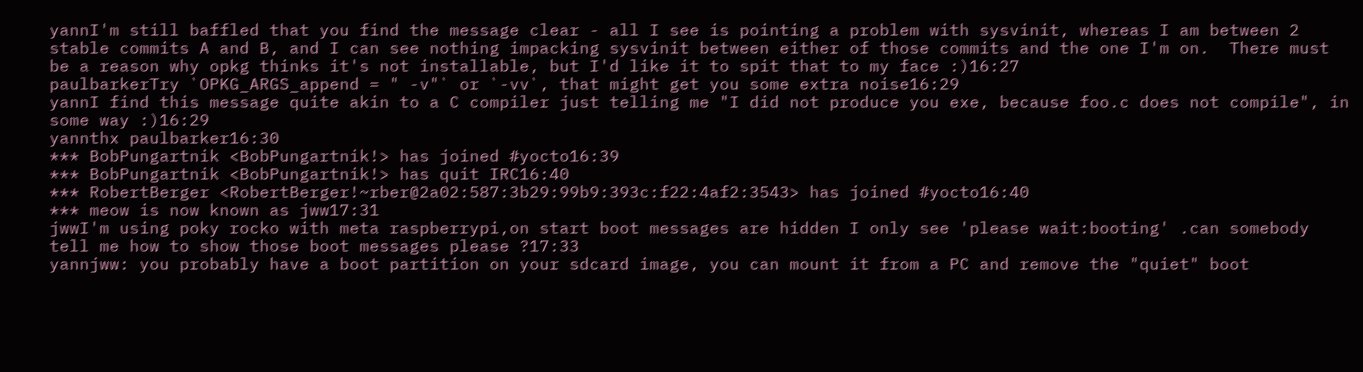yannI'm still baffled that you find the message clear - all I see is pointing a problem with sysvinit, whereas I am between 2 stable commits A and B, and I can see nothing impacking sysvinit between either of those commits and the one I'm on.  There must be a reason why opkg thinks it's not installable, but I'd like it to spit that to my face :)16:27
paulbarkerTry `OPKG_ARGS_append = " -v"` or `-vv`, that might get you some extra noise16:29
yannI find this message quite akin to a C compiler just telling me "I did not produce you exe, because foo.c does not compile", in some way :)16:29
yannthx paulbarker16:30
*** BobPungartnik <BobPungartnik!> has joined #yocto16:39
*** BobPungartnik <BobPungartnik!> has quit IRC16:40
*** RobertBerger <RobertBerger!~rber@2a02:587:3b29:99b9:393c:f22:4af2:3543> has joined #yocto16:40
*** meow is now known as jww17:31
jwwI'm using poky rocko with meta raspberrypi,on start boot messages are hidden I only see 'please wait:booting' .can somebody tell me how to show those boot messages please ?17:33
yannjww: you probably have a boot partition on your sdcard image, you can mount it from a PC and remove the "quiet" boot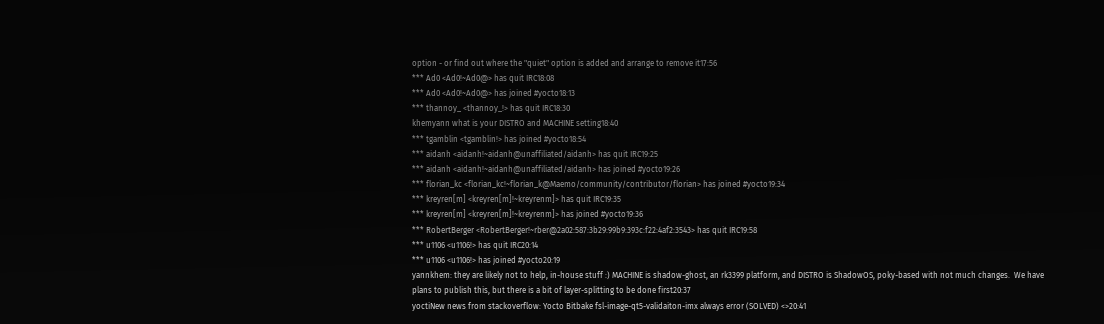option - or find out where the "quiet" option is added and arrange to remove it17:56
*** Ad0 <Ad0!~Ad0@> has quit IRC18:08
*** Ad0 <Ad0!~Ad0@> has joined #yocto18:13
*** thannoy_ <thannoy_!> has quit IRC18:30
khemyann what is your DISTRO and MACHINE setting18:40
*** tgamblin <tgamblin!> has joined #yocto18:54
*** aidanh <aidanh!~aidanh@unaffiliated/aidanh> has quit IRC19:25
*** aidanh <aidanh!~aidanh@unaffiliated/aidanh> has joined #yocto19:26
*** florian_kc <florian_kc!~florian_k@Maemo/community/contributor/florian> has joined #yocto19:34
*** kreyren[m] <kreyren[m]!~kreyrenm]> has quit IRC19:35
*** kreyren[m] <kreyren[m]!~kreyrenm]> has joined #yocto19:36
*** RobertBerger <RobertBerger!~rber@2a02:587:3b29:99b9:393c:f22:4af2:3543> has quit IRC19:58
*** u1106 <u1106!> has quit IRC20:14
*** u1106 <u1106!> has joined #yocto20:19
yannkhem: they are likely not to help, in-house stuff :) MACHINE is shadow-ghost, an rk3399 platform, and DISTRO is ShadowOS, poky-based with not much changes.  We have plans to publish this, but there is a bit of layer-splitting to be done first20:37
yoctiNew news from stackoverflow: Yocto Bitbake fsl-image-qt5-validaiton-imx always error (SOLVED) <>20:41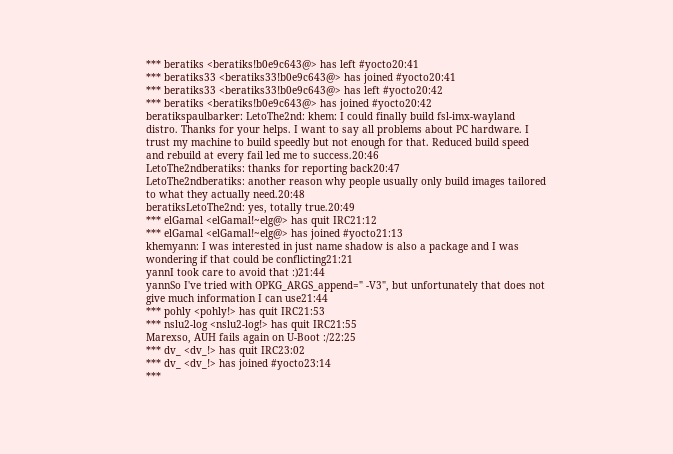*** beratiks <beratiks!b0e9c643@> has left #yocto20:41
*** beratiks33 <beratiks33!b0e9c643@> has joined #yocto20:41
*** beratiks33 <beratiks33!b0e9c643@> has left #yocto20:42
*** beratiks <beratiks!b0e9c643@> has joined #yocto20:42
beratikspaulbarker: LetoThe2nd: khem: I could finally build fsl-imx-wayland distro. Thanks for your helps. I want to say all problems about PC hardware. I trust my machine to build speedly but not enough for that. Reduced build speed and rebuild at every fail led me to success.20:46
LetoThe2ndberatiks: thanks for reporting back20:47
LetoThe2ndberatiks: another reason why people usually only build images tailored to what they actually need.20:48
beratiksLetoThe2nd: yes, totally true.20:49
*** elGamal <elGamal!~elg@> has quit IRC21:12
*** elGamal <elGamal!~elg@> has joined #yocto21:13
khemyann: I was interested in just name shadow is also a package and I was wondering if that could be conflicting21:21
yannI took care to avoid that :)21:44
yannSo I've tried with OPKG_ARGS_append=" -V3", but unfortunately that does not give much information I can use21:44
*** pohly <pohly!> has quit IRC21:53
*** nslu2-log <nslu2-log!> has quit IRC21:55
Marexso, AUH fails again on U-Boot :/22:25
*** dv_ <dv_!> has quit IRC23:02
*** dv_ <dv_!> has joined #yocto23:14
***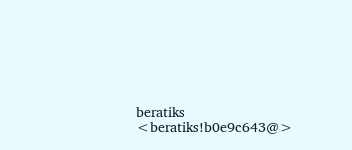beratiks <beratiks!b0e9c643@>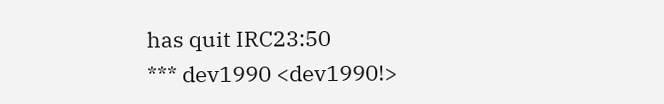has quit IRC23:50
*** dev1990 <dev1990!>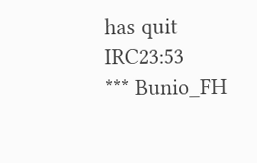has quit IRC23:53
*** Bunio_FH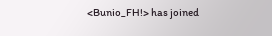<Bunio_FH!> has joined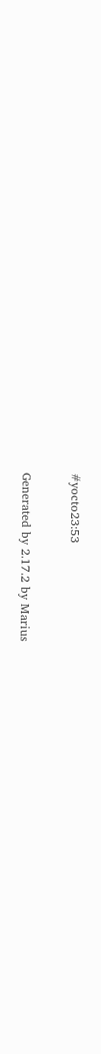#yocto23:53

Generated by 2.17.2 by Marius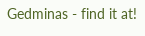Gedminas - find it at!